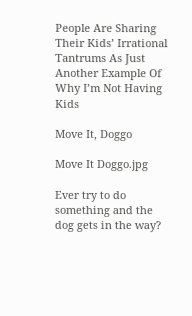People Are Sharing Their Kids’ Irrational Tantrums As Just Another Example Of Why I’m Not Having Kids

Move It, Doggo

Move It Doggo.jpg

Ever try to do something and the dog gets in the way?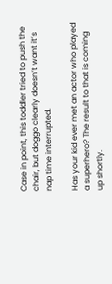Case in point, this toddler tried to push the chair, but doggo clearly doesn’t want it’s nap time interrupted.

Has your kid ever met an actor who played a superhero? The result to that is coming up shortly.